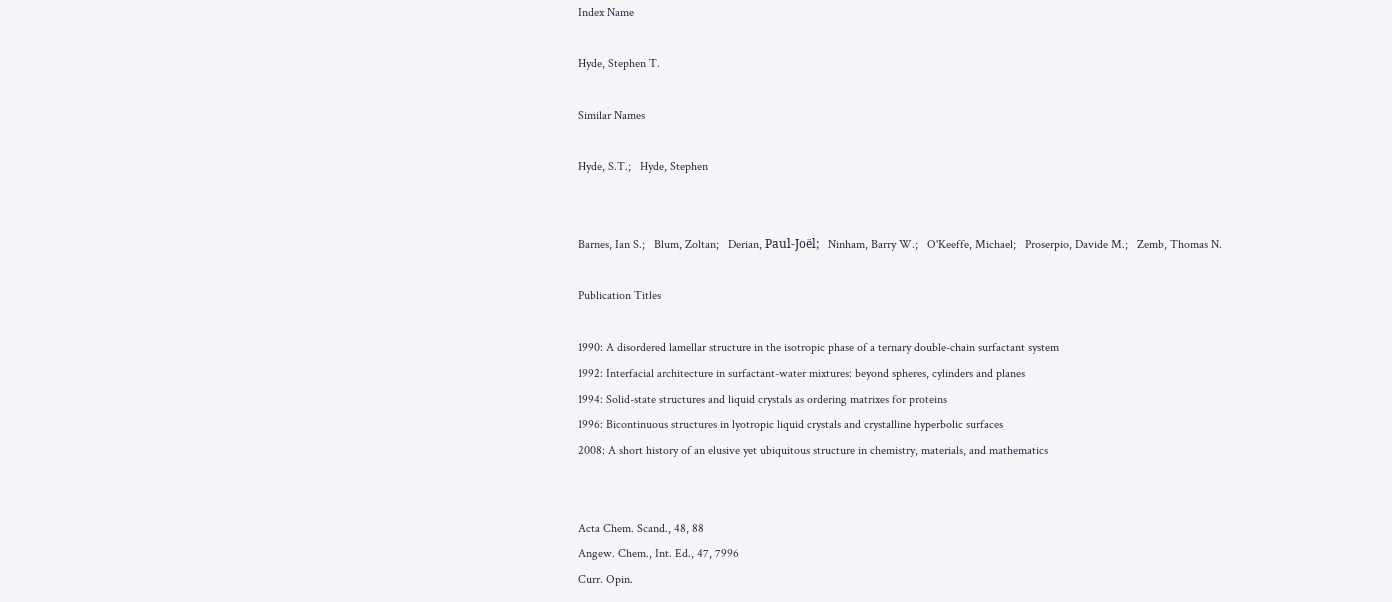Index Name

Hyde, Stephen T.

Similar Names

Hyde, S.T.;   Hyde, Stephen


Barnes, Ian S.;   Blum, Zoltan;   Derian, Paul-Joël;   Ninham, Barry W.;   O'Keeffe, Michael;   Proserpio, Davide M.;   Zemb, Thomas N.

Publication Titles

1990: A disordered lamellar structure in the isotropic phase of a ternary double-chain surfactant system
1992: Interfacial architecture in surfactant-water mixtures: beyond spheres, cylinders and planes
1994: Solid-state structures and liquid crystals as ordering matrixes for proteins
1996: Bicontinuous structures in lyotropic liquid crystals and crystalline hyperbolic surfaces
2008: A short history of an elusive yet ubiquitous structure in chemistry, materials, and mathematics


Acta Chem. Scand., 48, 88
Angew. Chem., Int. Ed., 47, 7996
Curr. Opin.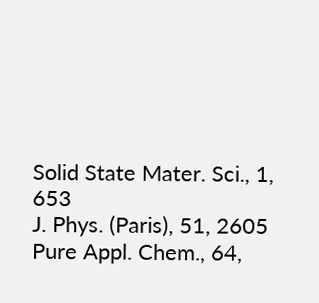Solid State Mater. Sci., 1, 653
J. Phys. (Paris), 51, 2605
Pure Appl. Chem., 64,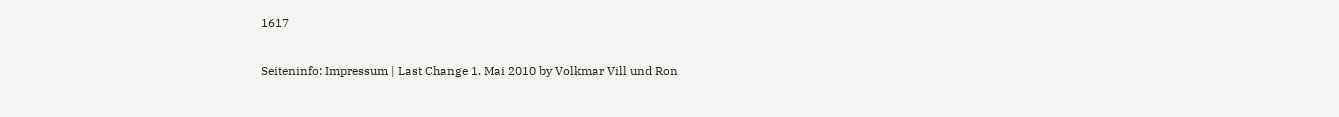1617

Seiteninfo: Impressum | Last Change 1. Mai 2010 by Volkmar Vill und Ron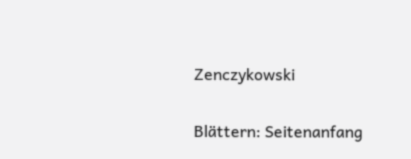Zenczykowski

Blättern: Seitenanfang